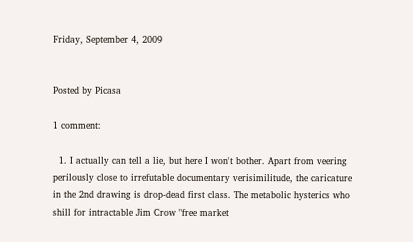Friday, September 4, 2009


Posted by Picasa

1 comment:

  1. I actually can tell a lie, but here I won't bother. Apart from veering perilously close to irrefutable documentary verisimilitude, the caricature in the 2nd drawing is drop-dead first class. The metabolic hysterics who shill for intractable Jim Crow "free market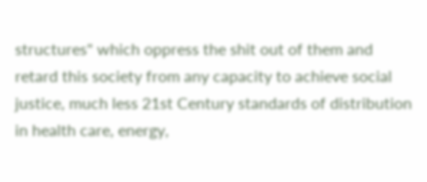structures" which oppress the shit out of them and retard this society from any capacity to achieve social justice, much less 21st Century standards of distribution in health care, energy,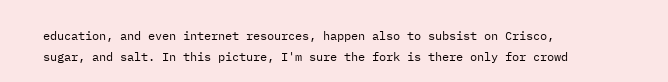education, and even internet resources, happen also to subsist on Crisco, sugar, and salt. In this picture, I'm sure the fork is there only for crowd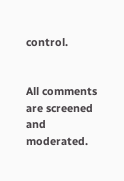control.


All comments are screened and moderated.